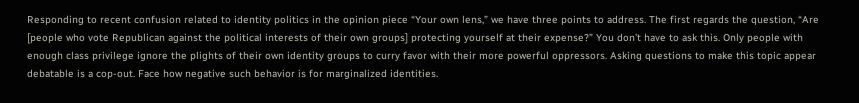Responding to recent confusion related to identity politics in the opinion piece “Your own lens,” we have three points to address. The first regards the question, “Are [people who vote Republican against the political interests of their own groups] protecting yourself at their expense?” You don’t have to ask this. Only people with enough class privilege ignore the plights of their own identity groups to curry favor with their more powerful oppressors. Asking questions to make this topic appear debatable is a cop-out. Face how negative such behavior is for marginalized identities.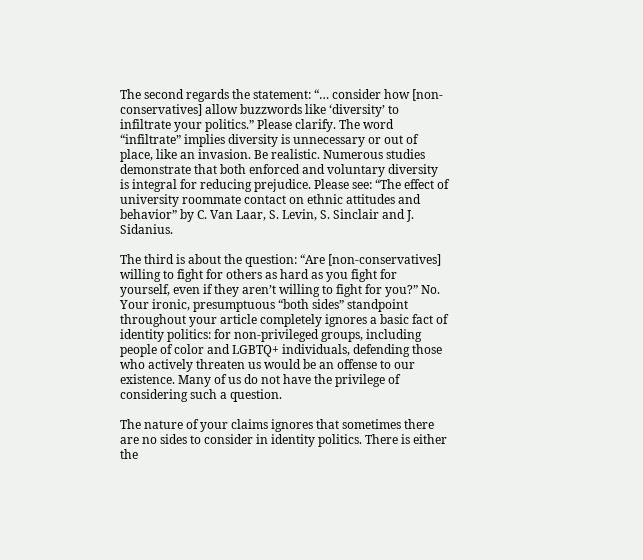The second regards the statement: “… consider how [non-conservatives] allow buzzwords like ‘diversity’ to infiltrate your politics.” Please clarify. The word “infiltrate” implies diversity is unnecessary or out of place, like an invasion. Be realistic. Numerous studies demonstrate that both enforced and voluntary diversity is integral for reducing prejudice. Please see: “The effect of university roommate contact on ethnic attitudes and behavior” by C. Van Laar, S. Levin, S. Sinclair and J. Sidanius.

The third is about the question: “Are [non-conservatives] willing to fight for others as hard as you fight for yourself, even if they aren’t willing to fight for you?” No. Your ironic, presumptuous “both sides” standpoint throughout your article completely ignores a basic fact of identity politics: for non-privileged groups, including people of color and LGBTQ+ individuals, defending those who actively threaten us would be an offense to our existence. Many of us do not have the privilege of considering such a question.

The nature of your claims ignores that sometimes there are no sides to consider in identity politics. There is either the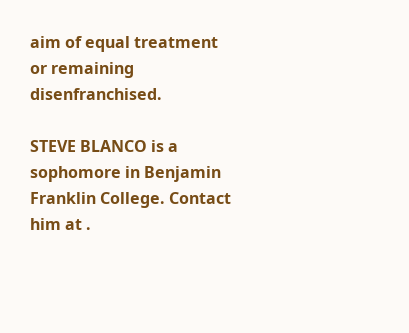aim of equal treatment or remaining disenfranchised.

STEVE BLANCO is a sophomore in Benjamin Franklin College. Contact him at .